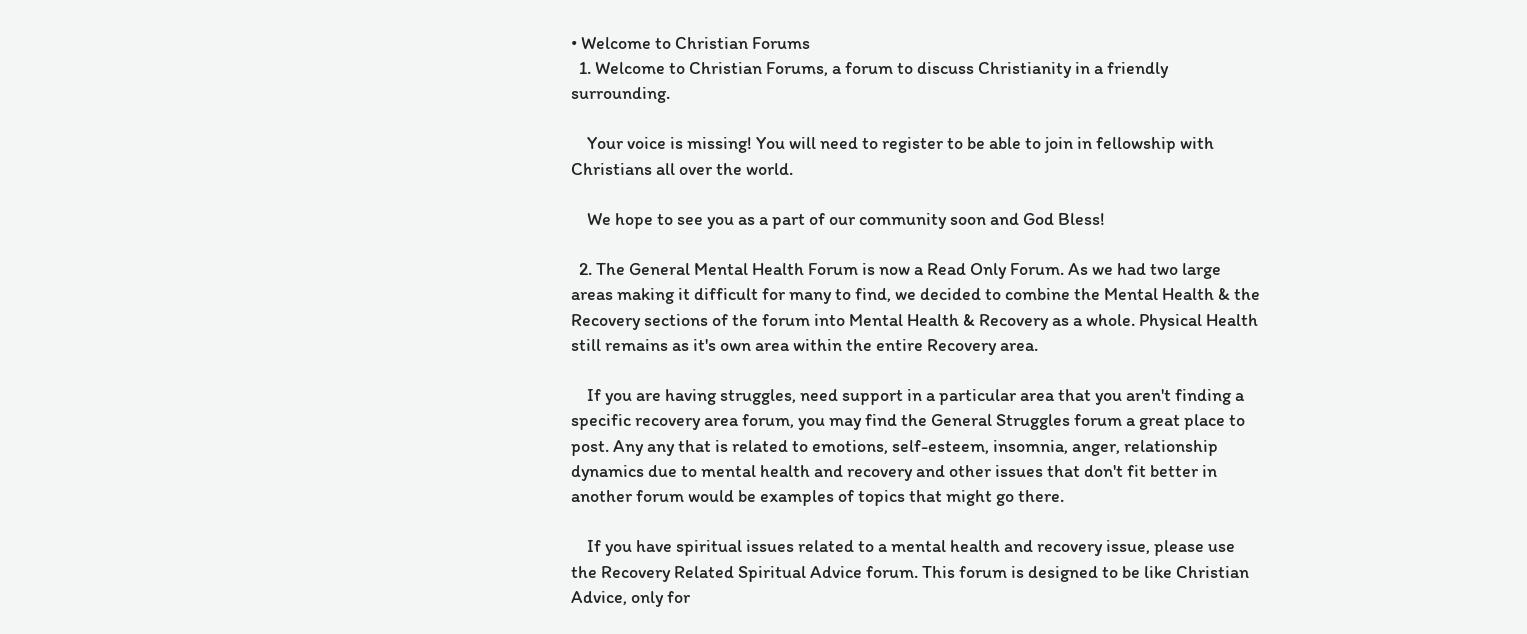• Welcome to Christian Forums
  1. Welcome to Christian Forums, a forum to discuss Christianity in a friendly surrounding.

    Your voice is missing! You will need to register to be able to join in fellowship with Christians all over the world.

    We hope to see you as a part of our community soon and God Bless!

  2. The General Mental Health Forum is now a Read Only Forum. As we had two large areas making it difficult for many to find, we decided to combine the Mental Health & the Recovery sections of the forum into Mental Health & Recovery as a whole. Physical Health still remains as it's own area within the entire Recovery area.

    If you are having struggles, need support in a particular area that you aren't finding a specific recovery area forum, you may find the General Struggles forum a great place to post. Any any that is related to emotions, self-esteem, insomnia, anger, relationship dynamics due to mental health and recovery and other issues that don't fit better in another forum would be examples of topics that might go there.

    If you have spiritual issues related to a mental health and recovery issue, please use the Recovery Related Spiritual Advice forum. This forum is designed to be like Christian Advice, only for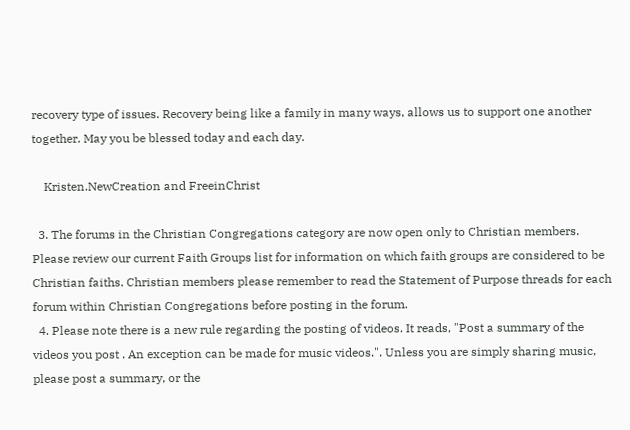recovery type of issues. Recovery being like a family in many ways, allows us to support one another together. May you be blessed today and each day.

    Kristen.NewCreation and FreeinChrist

  3. The forums in the Christian Congregations category are now open only to Christian members. Please review our current Faith Groups list for information on which faith groups are considered to be Christian faiths. Christian members please remember to read the Statement of Purpose threads for each forum within Christian Congregations before posting in the forum.
  4. Please note there is a new rule regarding the posting of videos. It reads, "Post a summary of the videos you post . An exception can be made for music videos.". Unless you are simply sharing music, please post a summary, or the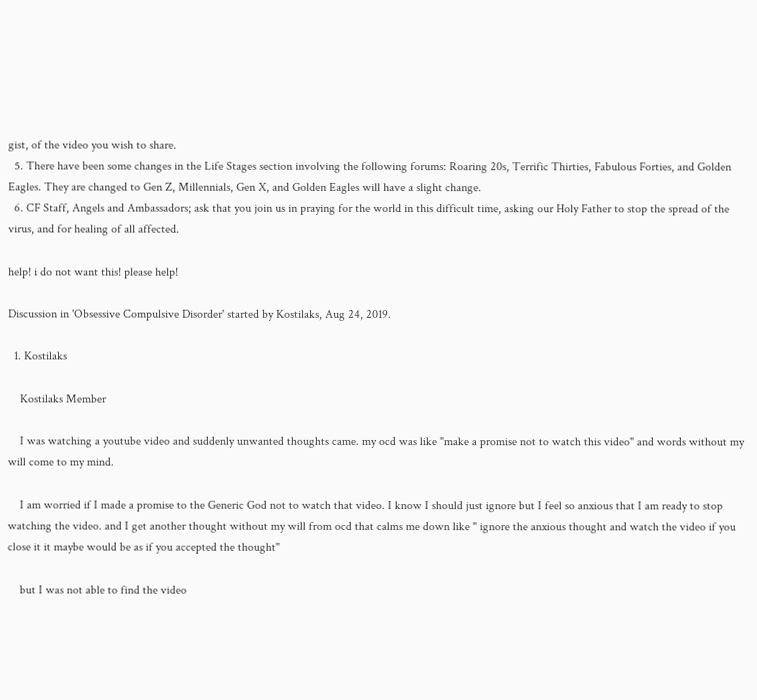gist, of the video you wish to share.
  5. There have been some changes in the Life Stages section involving the following forums: Roaring 20s, Terrific Thirties, Fabulous Forties, and Golden Eagles. They are changed to Gen Z, Millennials, Gen X, and Golden Eagles will have a slight change.
  6. CF Staff, Angels and Ambassadors; ask that you join us in praying for the world in this difficult time, asking our Holy Father to stop the spread of the virus, and for healing of all affected.

help! i do not want this! please help!

Discussion in 'Obsessive Compulsive Disorder' started by Kostilaks, Aug 24, 2019.

  1. Kostilaks

    Kostilaks Member

    I was watching a youtube video and suddenly unwanted thoughts came. my ocd was like "make a promise not to watch this video" and words without my will come to my mind.

    I am worried if I made a promise to the Generic God not to watch that video. I know I should just ignore but I feel so anxious that I am ready to stop watching the video. and I get another thought without my will from ocd that calms me down like " ignore the anxious thought and watch the video if you close it it maybe would be as if you accepted the thought"

    but I was not able to find the video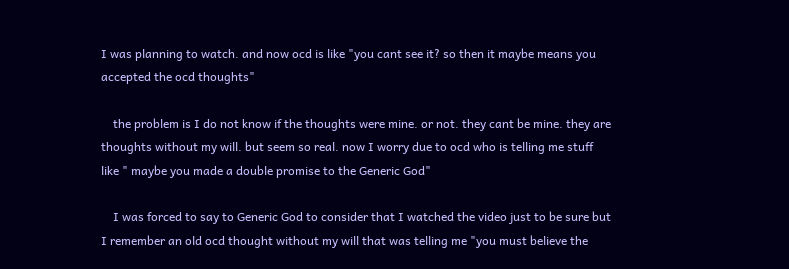I was planning to watch. and now ocd is like "you cant see it? so then it maybe means you accepted the ocd thoughts"

    the problem is I do not know if the thoughts were mine. or not. they cant be mine. they are thoughts without my will. but seem so real. now I worry due to ocd who is telling me stuff like " maybe you made a double promise to the Generic God"

    I was forced to say to Generic God to consider that I watched the video just to be sure but I remember an old ocd thought without my will that was telling me "you must believe the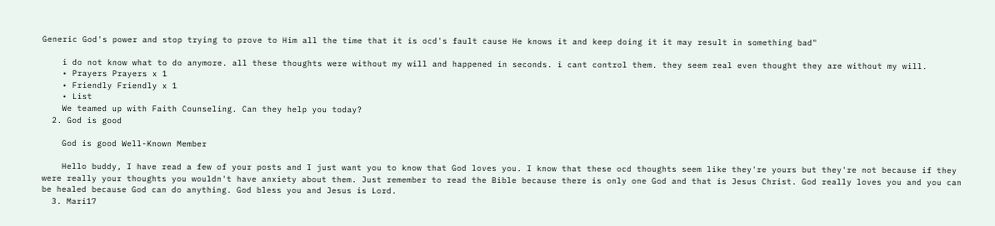Generic God's power and stop trying to prove to Him all the time that it is ocd's fault cause He knows it and keep doing it it may result in something bad"

    i do not know what to do anymore. all these thoughts were without my will and happened in seconds. i cant control them. they seem real even thought they are without my will.
    • Prayers Prayers x 1
    • Friendly Friendly x 1
    • List
    We teamed up with Faith Counseling. Can they help you today?
  2. God is good

    God is good Well-Known Member

    Hello buddy, I have read a few of your posts and I just want you to know that God loves you. I know that these ocd thoughts seem like they're yours but they're not because if they were really your thoughts you wouldn't have anxiety about them. Just remember to read the Bible because there is only one God and that is Jesus Christ. God really loves you and you can be healed because God can do anything. God bless you and Jesus is Lord.
  3. Mari17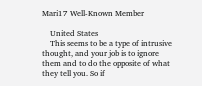Mari17 Well-Known Member

    United States
    This seems to be a type of intrusive thought, and your job is to ignore them and to do the opposite of what they tell you. So if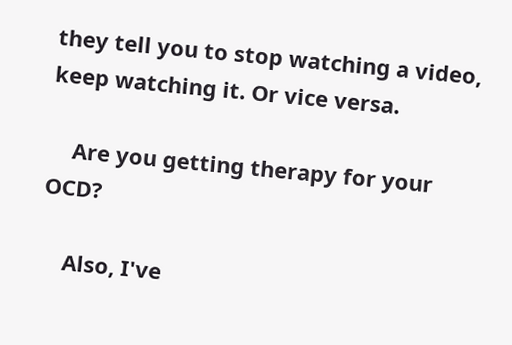they tell you to stop watching a video, keep watching it. Or vice versa.

    Are you getting therapy for your OCD?

    Also, I've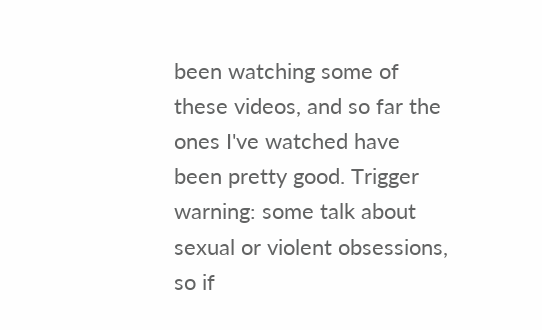been watching some of these videos, and so far the ones I've watched have been pretty good. Trigger warning: some talk about sexual or violent obsessions, so if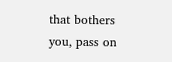that bothers you, pass on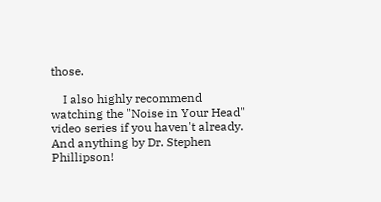those.

    I also highly recommend watching the "Noise in Your Head" video series if you haven't already. And anything by Dr. Stephen Phillipson!